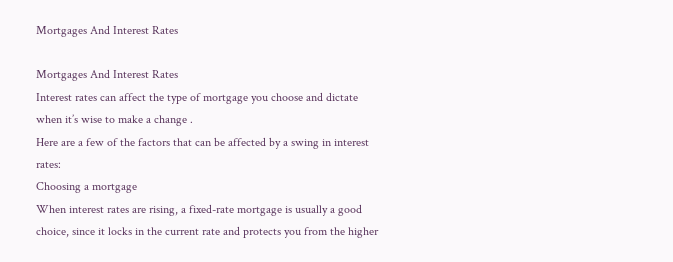Mortgages And Interest Rates

Mortgages And Interest Rates
Interest rates can affect the type of mortgage you choose and dictate when it’s wise to make a change .
Here are a few of the factors that can be affected by a swing in interest rates:
Choosing a mortgage
When interest rates are rising, a fixed-rate mortgage is usually a good choice, since it locks in the current rate and protects you from the higher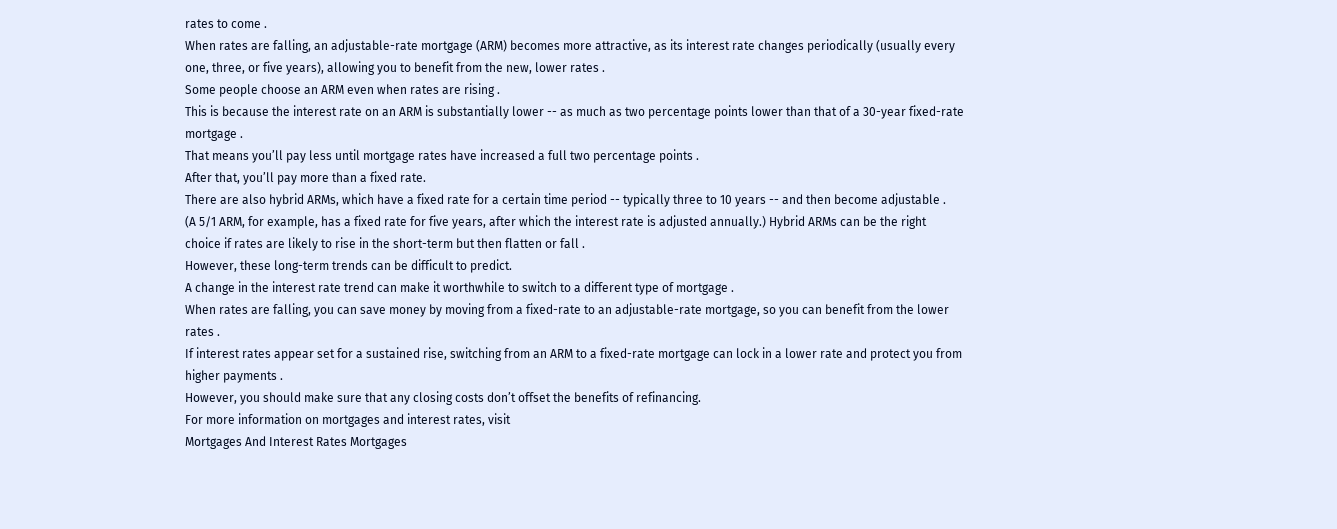rates to come .
When rates are falling, an adjustable-rate mortgage (ARM) becomes more attractive, as its interest rate changes periodically (usually every one, three, or five years), allowing you to benefit from the new, lower rates .
Some people choose an ARM even when rates are rising .
This is because the interest rate on an ARM is substantially lower -- as much as two percentage points lower than that of a 30-year fixed-rate mortgage .
That means you’ll pay less until mortgage rates have increased a full two percentage points .
After that, you’ll pay more than a fixed rate.
There are also hybrid ARMs, which have a fixed rate for a certain time period -- typically three to 10 years -- and then become adjustable .
(A 5/1 ARM, for example, has a fixed rate for five years, after which the interest rate is adjusted annually.) Hybrid ARMs can be the right choice if rates are likely to rise in the short-term but then flatten or fall .
However, these long-term trends can be difficult to predict.
A change in the interest rate trend can make it worthwhile to switch to a different type of mortgage .
When rates are falling, you can save money by moving from a fixed-rate to an adjustable-rate mortgage, so you can benefit from the lower rates .
If interest rates appear set for a sustained rise, switching from an ARM to a fixed-rate mortgage can lock in a lower rate and protect you from higher payments .
However, you should make sure that any closing costs don’t offset the benefits of refinancing.
For more information on mortgages and interest rates, visit
Mortgages And Interest Rates Mortgages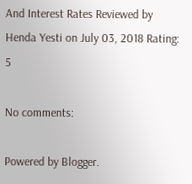And Interest Rates Reviewed by Henda Yesti on July 03, 2018 Rating: 5

No comments:

Powered by Blogger.